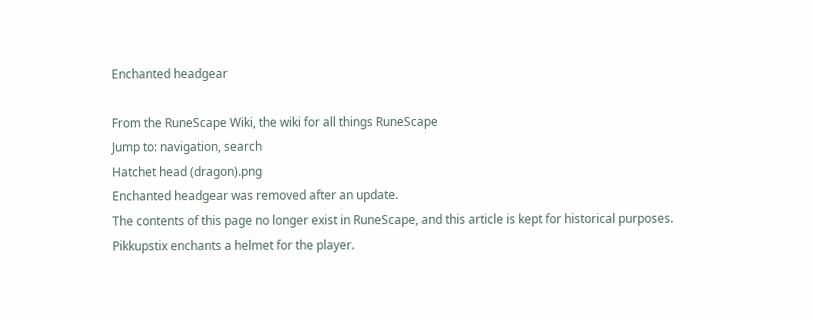Enchanted headgear

From the RuneScape Wiki, the wiki for all things RuneScape
Jump to: navigation, search
Hatchet head (dragon).png
Enchanted headgear was removed after an update.
The contents of this page no longer exist in RuneScape, and this article is kept for historical purposes.
Pikkupstix enchants a helmet for the player.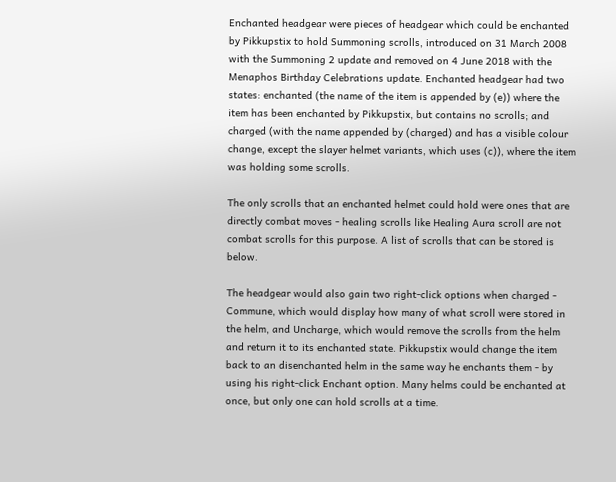Enchanted headgear were pieces of headgear which could be enchanted by Pikkupstix to hold Summoning scrolls, introduced on 31 March 2008 with the Summoning 2 update and removed on 4 June 2018 with the Menaphos Birthday Celebrations update. Enchanted headgear had two states: enchanted (the name of the item is appended by (e)) where the item has been enchanted by Pikkupstix, but contains no scrolls; and charged (with the name appended by (charged) and has a visible colour change, except the slayer helmet variants, which uses (c)), where the item was holding some scrolls.

The only scrolls that an enchanted helmet could hold were ones that are directly combat moves - healing scrolls like Healing Aura scroll are not combat scrolls for this purpose. A list of scrolls that can be stored is below.

The headgear would also gain two right-click options when charged - Commune, which would display how many of what scroll were stored in the helm, and Uncharge, which would remove the scrolls from the helm and return it to its enchanted state. Pikkupstix would change the item back to an disenchanted helm in the same way he enchants them - by using his right-click Enchant option. Many helms could be enchanted at once, but only one can hold scrolls at a time.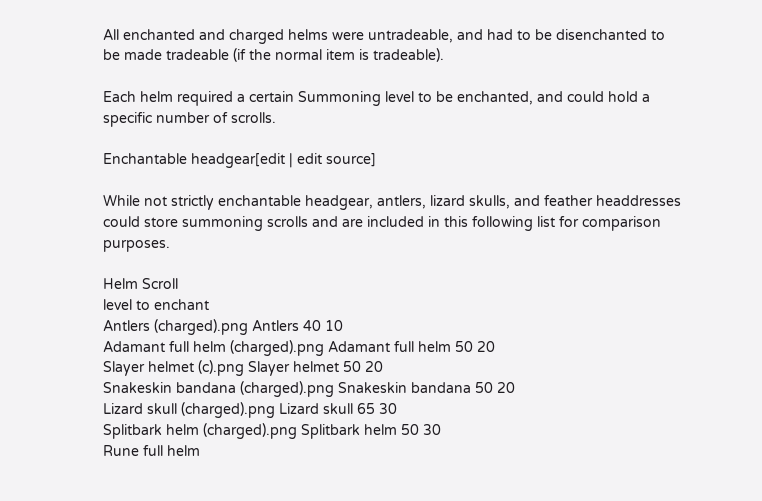All enchanted and charged helms were untradeable, and had to be disenchanted to be made tradeable (if the normal item is tradeable).

Each helm required a certain Summoning level to be enchanted, and could hold a specific number of scrolls.

Enchantable headgear[edit | edit source]

While not strictly enchantable headgear, antlers, lizard skulls, and feather headdresses could store summoning scrolls and are included in this following list for comparison purposes.

Helm Scroll
level to enchant
Antlers (charged).png Antlers 40 10
Adamant full helm (charged).png Adamant full helm 50 20
Slayer helmet (c).png Slayer helmet 50 20
Snakeskin bandana (charged).png Snakeskin bandana 50 20
Lizard skull (charged).png Lizard skull 65 30
Splitbark helm (charged).png Splitbark helm 50 30
Rune full helm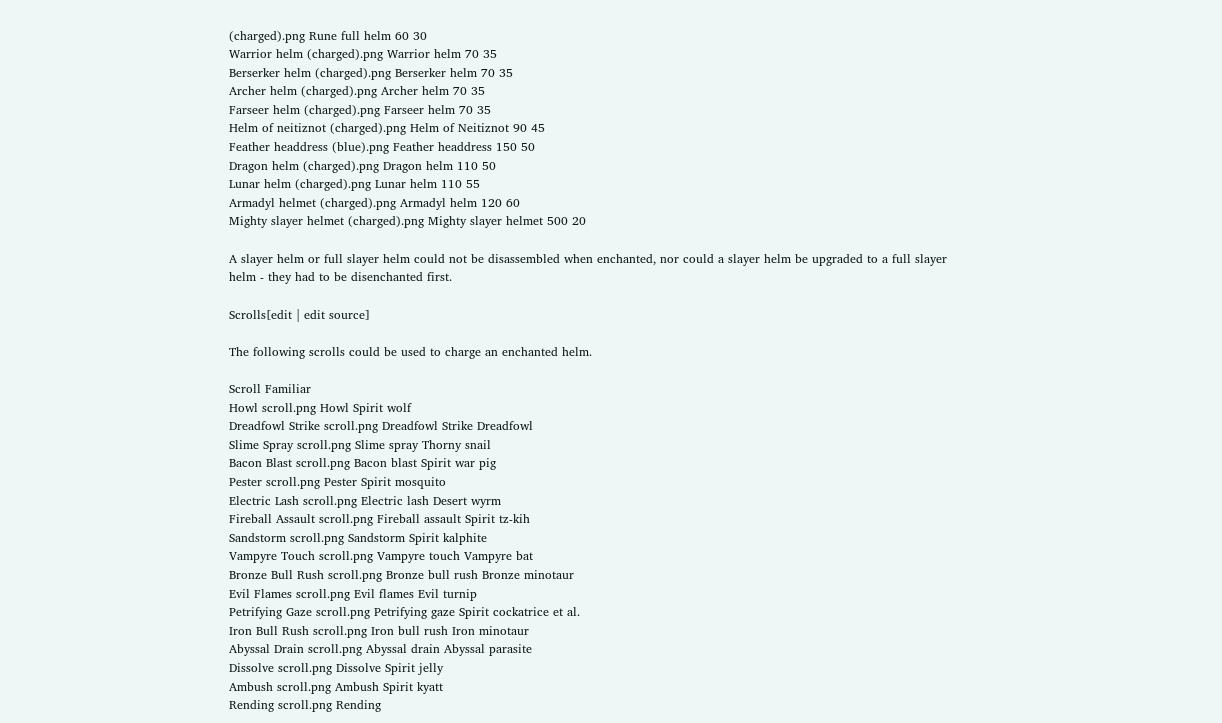(charged).png Rune full helm 60 30
Warrior helm (charged).png Warrior helm 70 35
Berserker helm (charged).png Berserker helm 70 35
Archer helm (charged).png Archer helm 70 35
Farseer helm (charged).png Farseer helm 70 35
Helm of neitiznot (charged).png Helm of Neitiznot 90 45
Feather headdress (blue).png Feather headdress 150 50
Dragon helm (charged).png Dragon helm 110 50
Lunar helm (charged).png Lunar helm 110 55
Armadyl helmet (charged).png Armadyl helm 120 60
Mighty slayer helmet (charged).png Mighty slayer helmet 500 20

A slayer helm or full slayer helm could not be disassembled when enchanted, nor could a slayer helm be upgraded to a full slayer helm - they had to be disenchanted first.

Scrolls[edit | edit source]

The following scrolls could be used to charge an enchanted helm.

Scroll Familiar
Howl scroll.png Howl Spirit wolf
Dreadfowl Strike scroll.png Dreadfowl Strike Dreadfowl
Slime Spray scroll.png Slime spray Thorny snail
Bacon Blast scroll.png Bacon blast Spirit war pig
Pester scroll.png Pester Spirit mosquito
Electric Lash scroll.png Electric lash Desert wyrm
Fireball Assault scroll.png Fireball assault Spirit tz-kih
Sandstorm scroll.png Sandstorm Spirit kalphite
Vampyre Touch scroll.png Vampyre touch Vampyre bat
Bronze Bull Rush scroll.png Bronze bull rush Bronze minotaur
Evil Flames scroll.png Evil flames Evil turnip
Petrifying Gaze scroll.png Petrifying gaze Spirit cockatrice et al.
Iron Bull Rush scroll.png Iron bull rush Iron minotaur
Abyssal Drain scroll.png Abyssal drain Abyssal parasite
Dissolve scroll.png Dissolve Spirit jelly
Ambush scroll.png Ambush Spirit kyatt
Rending scroll.png Rending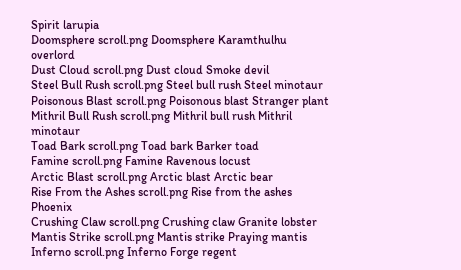Spirit larupia
Doomsphere scroll.png Doomsphere Karamthulhu overlord
Dust Cloud scroll.png Dust cloud Smoke devil
Steel Bull Rush scroll.png Steel bull rush Steel minotaur
Poisonous Blast scroll.png Poisonous blast Stranger plant
Mithril Bull Rush scroll.png Mithril bull rush Mithril minotaur
Toad Bark scroll.png Toad bark Barker toad
Famine scroll.png Famine Ravenous locust
Arctic Blast scroll.png Arctic blast Arctic bear
Rise From the Ashes scroll.png Rise from the ashes Phoenix
Crushing Claw scroll.png Crushing claw Granite lobster
Mantis Strike scroll.png Mantis strike Praying mantis
Inferno scroll.png Inferno Forge regent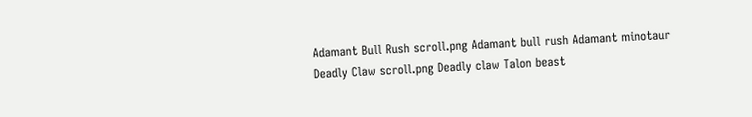Adamant Bull Rush scroll.png Adamant bull rush Adamant minotaur
Deadly Claw scroll.png Deadly claw Talon beast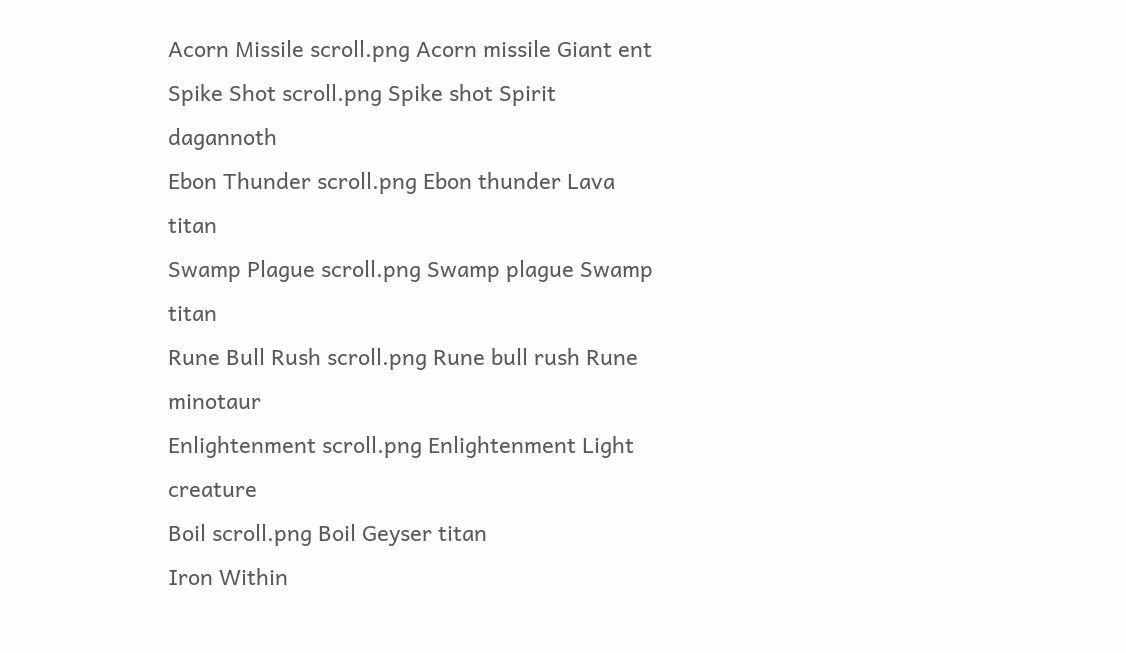Acorn Missile scroll.png Acorn missile Giant ent
Spike Shot scroll.png Spike shot Spirit dagannoth
Ebon Thunder scroll.png Ebon thunder Lava titan
Swamp Plague scroll.png Swamp plague Swamp titan
Rune Bull Rush scroll.png Rune bull rush Rune minotaur
Enlightenment scroll.png Enlightenment Light creature
Boil scroll.png Boil Geyser titan
Iron Within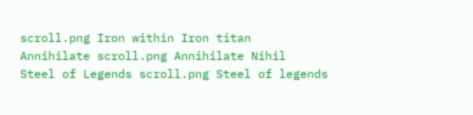scroll.png Iron within Iron titan
Annihilate scroll.png Annihilate Nihil
Steel of Legends scroll.png Steel of legends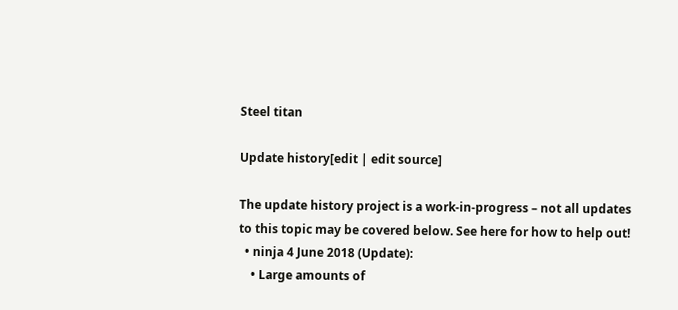Steel titan

Update history[edit | edit source]

The update history project is a work-in-progress – not all updates to this topic may be covered below. See here for how to help out!
  • ninja 4 June 2018 (Update):
    • Large amounts of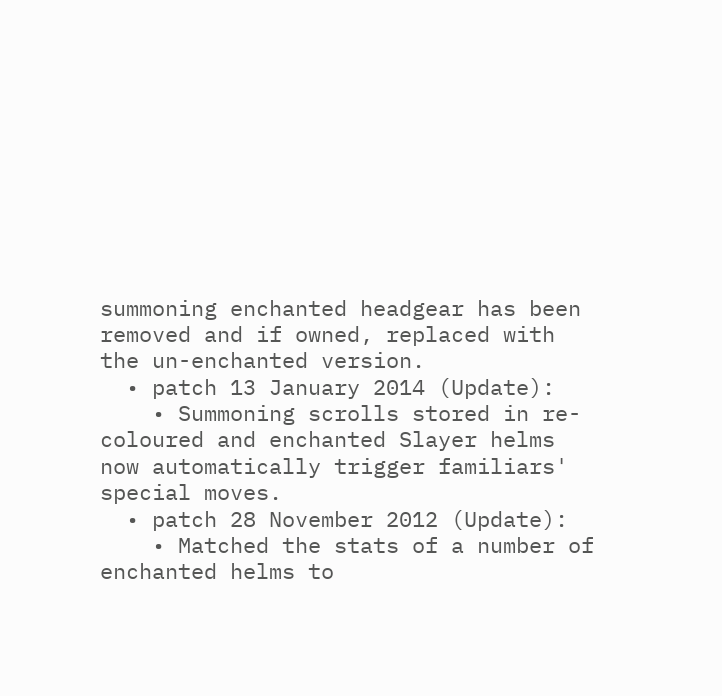summoning enchanted headgear has been removed and if owned, replaced with the un-enchanted version.
  • patch 13 January 2014 (Update):
    • Summoning scrolls stored in re-coloured and enchanted Slayer helms now automatically trigger familiars' special moves.
  • patch 28 November 2012 (Update):
    • Matched the stats of a number of enchanted helms to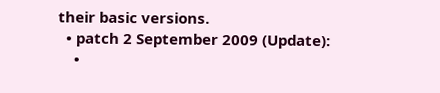their basic versions.
  • patch 2 September 2009 (Update):
    •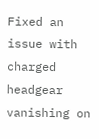Fixed an issue with charged headgear vanishing on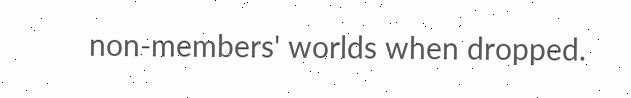non-members' worlds when dropped.